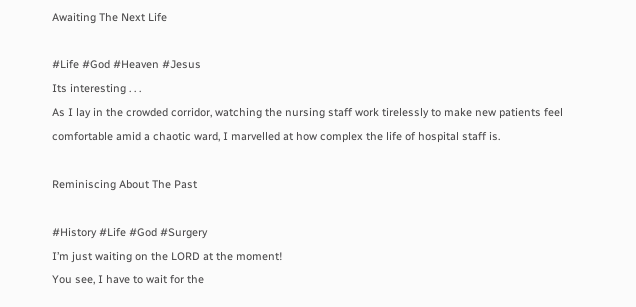Awaiting The Next Life

#Life #God #Heaven #Jesus
Its interesting . . .
As I lay in the crowded corridor, watching the nursing staff work tirelessly to make new patients feel comfortable amid a chaotic ward, I marvelled at how complex the life of hospital staff is.

Reminiscing About The Past

#History #Life #God #Surgery
I’m just waiting on the LORD at the moment!
You see, I have to wait for the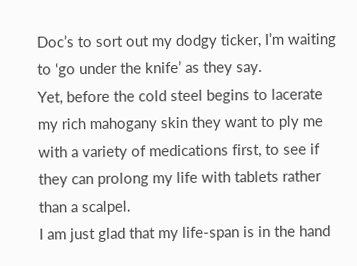Doc’s to sort out my dodgy ticker, I’m waiting to ‘go under the knife’ as they say.
Yet, before the cold steel begins to lacerate my rich mahogany skin they want to ply me with a variety of medications first, to see if they can prolong my life with tablets rather than a scalpel.
I am just glad that my life-span is in the hand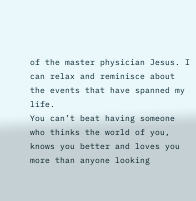of the master physician Jesus. I can relax and reminisce about the events that have spanned my life.
You can’t beat having someone who thinks the world of you, knows you better and loves you more than anyone looking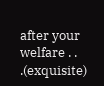after your welfare . . .(exquisite)